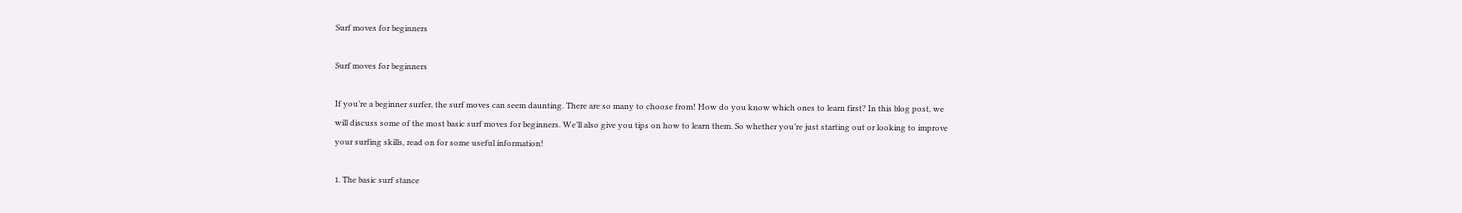Surf moves for beginners

Surf moves for beginners

If you’re a beginner surfer, the surf moves can seem daunting. There are so many to choose from! How do you know which ones to learn first? In this blog post, we will discuss some of the most basic surf moves for beginners. We’ll also give you tips on how to learn them. So whether you’re just starting out or looking to improve your surfing skills, read on for some useful information!

1. The basic surf stance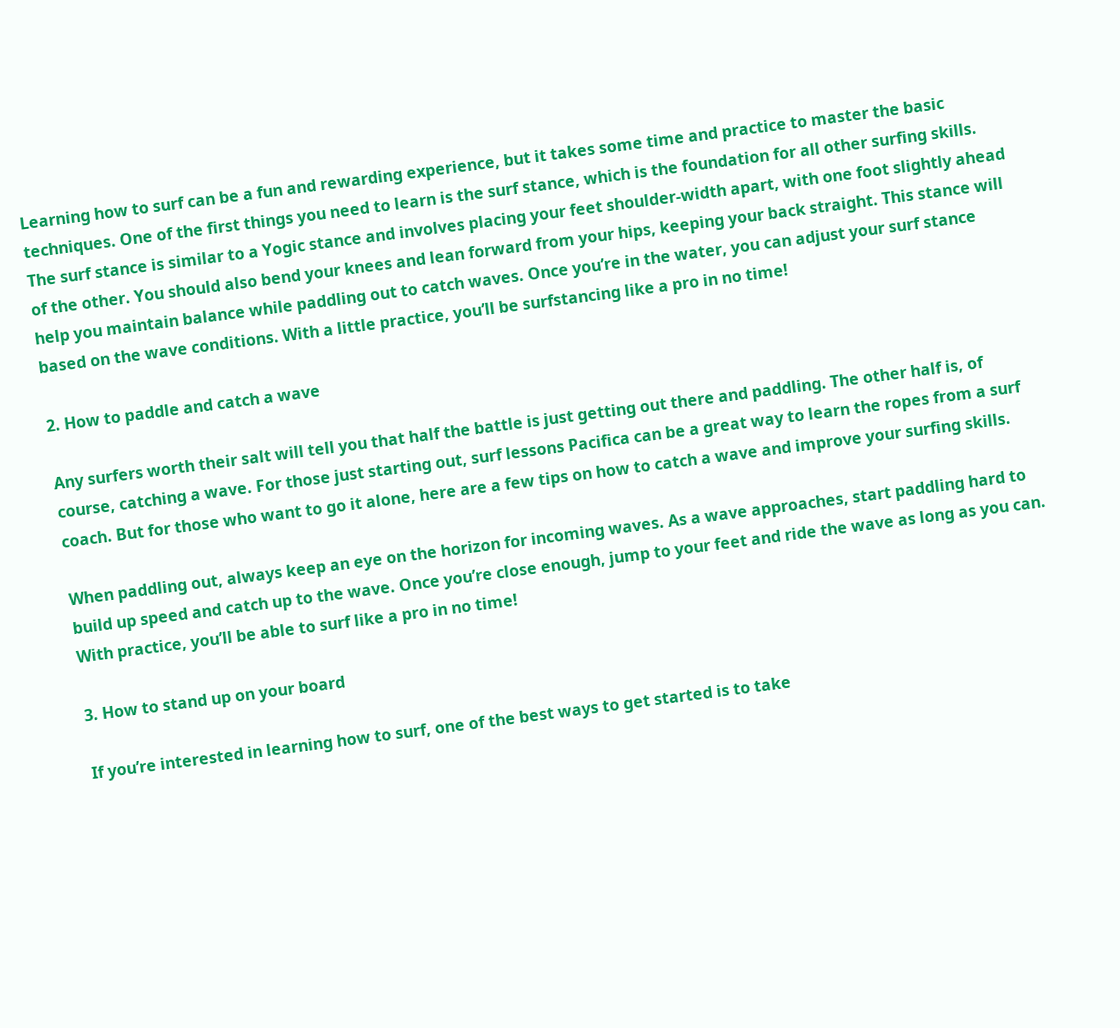Learning how to surf can be a fun and rewarding experience, but it takes some time and practice to master the basic techniques. One of the first things you need to learn is the surf stance, which is the foundation for all other surfing skills. The surf stance is similar to a Yogic stance and involves placing your feet shoulder-width apart, with one foot slightly ahead of the other. You should also bend your knees and lean forward from your hips, keeping your back straight. This stance will help you maintain balance while paddling out to catch waves. Once you’re in the water, you can adjust your surf stance based on the wave conditions. With a little practice, you’ll be surfstancing like a pro in no time!

2. How to paddle and catch a wave

Any surfers worth their salt will tell you that half the battle is just getting out there and paddling. The other half is, of course, catching a wave. For those just starting out, surf lessons Pacifica can be a great way to learn the ropes from a surf coach. But for those who want to go it alone, here are a few tips on how to catch a wave and improve your surfing skills.

When paddling out, always keep an eye on the horizon for incoming waves. As a wave approaches, start paddling hard to build up speed and catch up to the wave. Once you’re close enough, jump to your feet and ride the wave as long as you can. With practice, you’ll be able to surf like a pro in no time!

3. How to stand up on your board

If you’re interested in learning how to surf, one of the best ways to get started is to take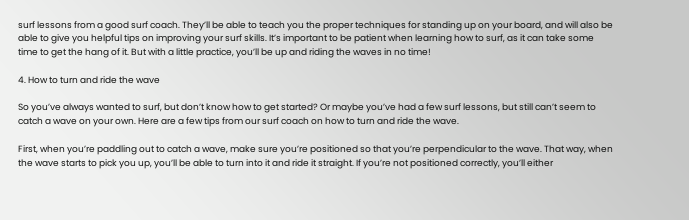surf lessons from a good surf coach. They’ll be able to teach you the proper techniques for standing up on your board, and will also be able to give you helpful tips on improving your surf skills. It’s important to be patient when learning how to surf, as it can take some time to get the hang of it. But with a little practice, you’ll be up and riding the waves in no time!

4. How to turn and ride the wave

So you’ve always wanted to surf, but don’t know how to get started? Or maybe you’ve had a few surf lessons, but still can’t seem to catch a wave on your own. Here are a few tips from our surf coach on how to turn and ride the wave.

First, when you’re paddling out to catch a wave, make sure you’re positioned so that you’re perpendicular to the wave. That way, when the wave starts to pick you up, you’ll be able to turn into it and ride it straight. If you’re not positioned correctly, you’ll either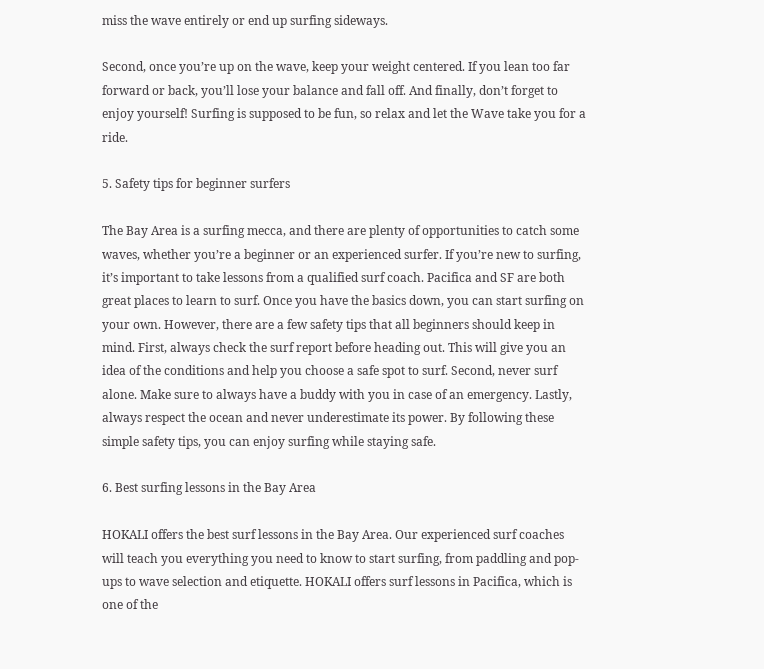miss the wave entirely or end up surfing sideways.

Second, once you’re up on the wave, keep your weight centered. If you lean too far forward or back, you’ll lose your balance and fall off. And finally, don’t forget to enjoy yourself! Surfing is supposed to be fun, so relax and let the Wave take you for a ride.

5. Safety tips for beginner surfers

The Bay Area is a surfing mecca, and there are plenty of opportunities to catch some waves, whether you’re a beginner or an experienced surfer. If you’re new to surfing, it’s important to take lessons from a qualified surf coach. Pacifica and SF are both great places to learn to surf. Once you have the basics down, you can start surfing on your own. However, there are a few safety tips that all beginners should keep in mind. First, always check the surf report before heading out. This will give you an idea of the conditions and help you choose a safe spot to surf. Second, never surf alone. Make sure to always have a buddy with you in case of an emergency. Lastly, always respect the ocean and never underestimate its power. By following these simple safety tips, you can enjoy surfing while staying safe.

6. Best surfing lessons in the Bay Area

HOKALI offers the best surf lessons in the Bay Area. Our experienced surf coaches will teach you everything you need to know to start surfing, from paddling and pop-ups to wave selection and etiquette. HOKALI offers surf lessons in Pacifica, which is one of the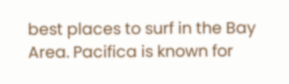best places to surf in the Bay Area. Pacifica is known for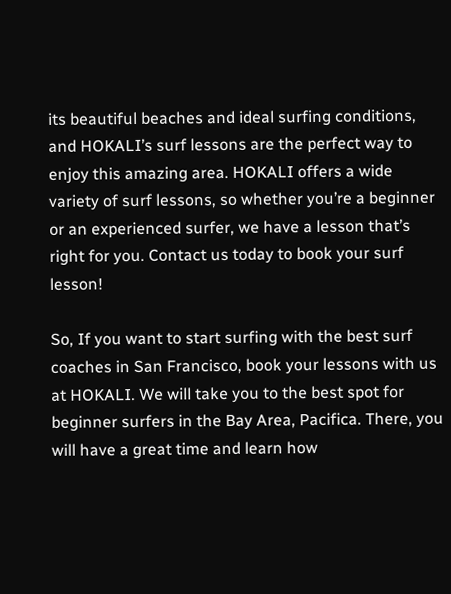its beautiful beaches and ideal surfing conditions, and HOKALI’s surf lessons are the perfect way to enjoy this amazing area. HOKALI offers a wide variety of surf lessons, so whether you’re a beginner or an experienced surfer, we have a lesson that’s right for you. Contact us today to book your surf lesson!

So, If you want to start surfing with the best surf coaches in San Francisco, book your lessons with us at HOKALI. We will take you to the best spot for beginner surfers in the Bay Area, Pacifica. There, you will have a great time and learn how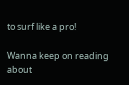to surf like a pro!

Wanna keep on reading about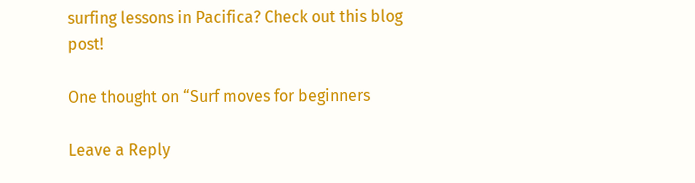surfing lessons in Pacifica? Check out this blog post!

One thought on “Surf moves for beginners

Leave a Reply